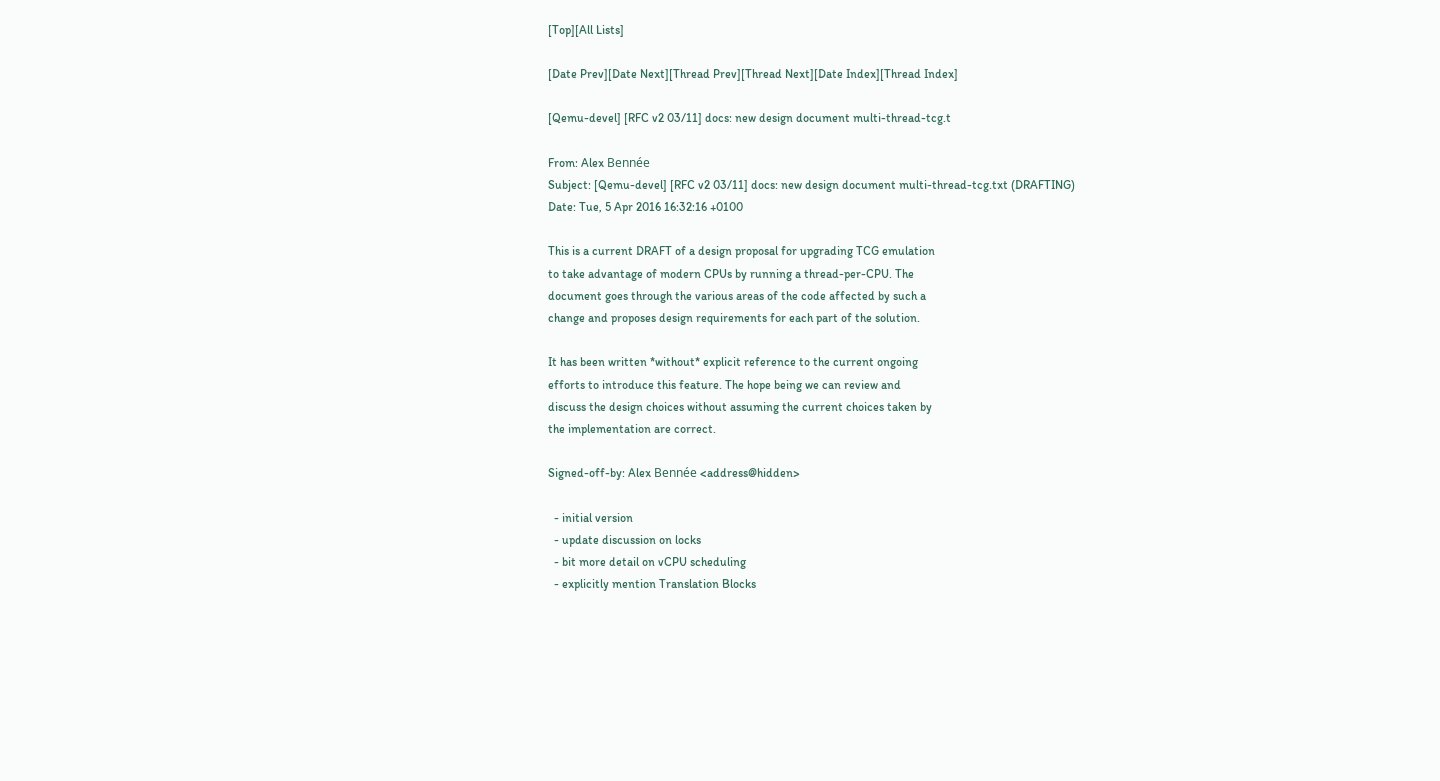[Top][All Lists]

[Date Prev][Date Next][Thread Prev][Thread Next][Date Index][Thread Index]

[Qemu-devel] [RFC v2 03/11] docs: new design document multi-thread-tcg.t

From: Alex Bennée
Subject: [Qemu-devel] [RFC v2 03/11] docs: new design document multi-thread-tcg.txt (DRAFTING)
Date: Tue, 5 Apr 2016 16:32:16 +0100

This is a current DRAFT of a design proposal for upgrading TCG emulation
to take advantage of modern CPUs by running a thread-per-CPU. The
document goes through the various areas of the code affected by such a
change and proposes design requirements for each part of the solution.

It has been written *without* explicit reference to the current ongoing
efforts to introduce this feature. The hope being we can review and
discuss the design choices without assuming the current choices taken by
the implementation are correct.

Signed-off-by: Alex Bennée <address@hidden>

  - initial version
  - update discussion on locks
  - bit more detail on vCPU scheduling
  - explicitly mention Translation Blocks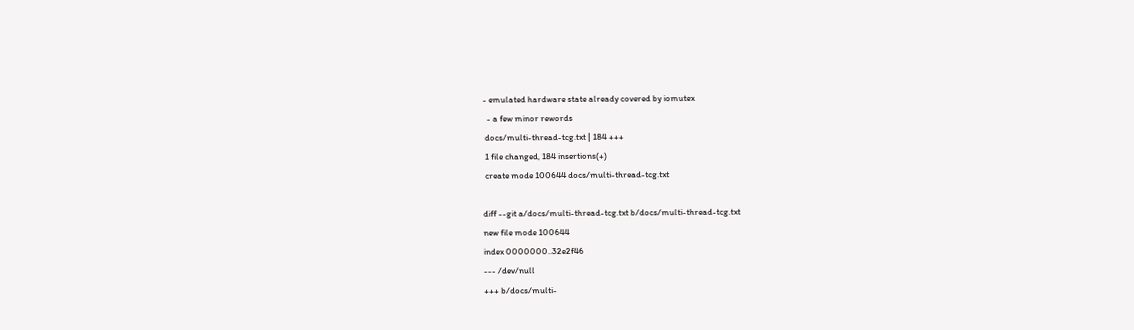- emulated hardware state already covered by iomutex
  - a few minor rewords
 docs/multi-thread-tcg.txt | 184 +++
 1 file changed, 184 insertions(+)
 create mode 100644 docs/multi-thread-tcg.txt

diff --git a/docs/multi-thread-tcg.txt b/docs/multi-thread-tcg.txt
new file mode 100644
index 0000000..32e2f46
--- /dev/null
+++ b/docs/multi-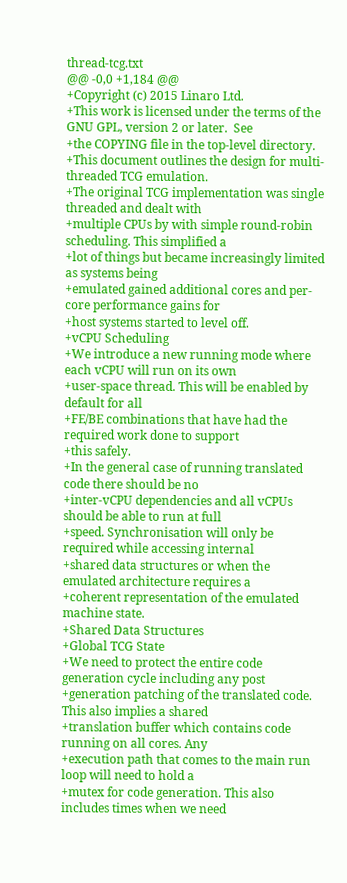thread-tcg.txt
@@ -0,0 +1,184 @@
+Copyright (c) 2015 Linaro Ltd.
+This work is licensed under the terms of the GNU GPL, version 2 or later.  See
+the COPYING file in the top-level directory.
+This document outlines the design for multi-threaded TCG emulation.
+The original TCG implementation was single threaded and dealt with
+multiple CPUs by with simple round-robin scheduling. This simplified a
+lot of things but became increasingly limited as systems being
+emulated gained additional cores and per-core performance gains for
+host systems started to level off.
+vCPU Scheduling
+We introduce a new running mode where each vCPU will run on its own
+user-space thread. This will be enabled by default for all
+FE/BE combinations that have had the required work done to support
+this safely.
+In the general case of running translated code there should be no
+inter-vCPU dependencies and all vCPUs should be able to run at full
+speed. Synchronisation will only be required while accessing internal
+shared data structures or when the emulated architecture requires a
+coherent representation of the emulated machine state.
+Shared Data Structures
+Global TCG State
+We need to protect the entire code generation cycle including any post
+generation patching of the translated code. This also implies a shared
+translation buffer which contains code running on all cores. Any
+execution path that comes to the main run loop will need to hold a
+mutex for code generation. This also includes times when we need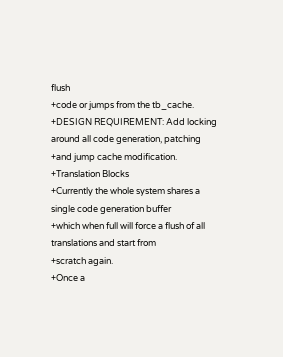flush
+code or jumps from the tb_cache.
+DESIGN REQUIREMENT: Add locking around all code generation, patching
+and jump cache modification.
+Translation Blocks
+Currently the whole system shares a single code generation buffer
+which when full will force a flush of all translations and start from
+scratch again.
+Once a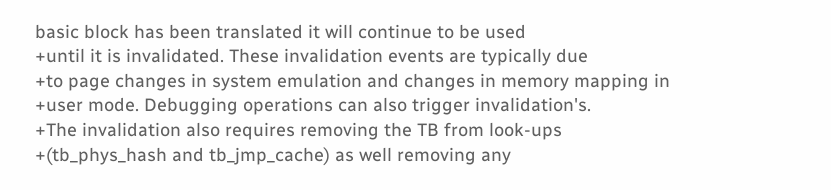basic block has been translated it will continue to be used
+until it is invalidated. These invalidation events are typically due
+to page changes in system emulation and changes in memory mapping in
+user mode. Debugging operations can also trigger invalidation's.
+The invalidation also requires removing the TB from look-ups
+(tb_phys_hash and tb_jmp_cache) as well removing any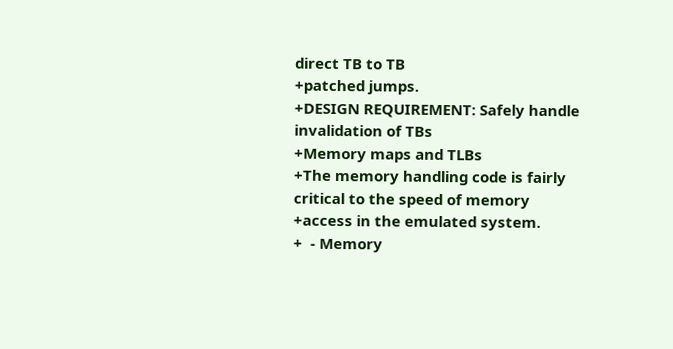direct TB to TB
+patched jumps.
+DESIGN REQUIREMENT: Safely handle invalidation of TBs
+Memory maps and TLBs
+The memory handling code is fairly critical to the speed of memory
+access in the emulated system.
+  - Memory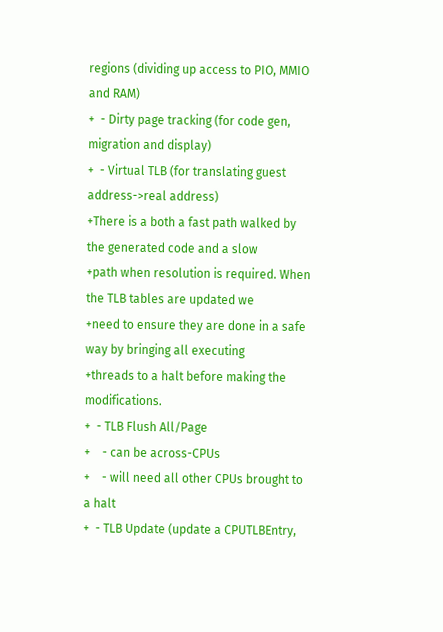regions (dividing up access to PIO, MMIO and RAM)
+  - Dirty page tracking (for code gen, migration and display)
+  - Virtual TLB (for translating guest address->real address)
+There is a both a fast path walked by the generated code and a slow
+path when resolution is required. When the TLB tables are updated we
+need to ensure they are done in a safe way by bringing all executing
+threads to a halt before making the modifications.
+  - TLB Flush All/Page
+    - can be across-CPUs
+    - will need all other CPUs brought to a halt
+  - TLB Update (update a CPUTLBEntry,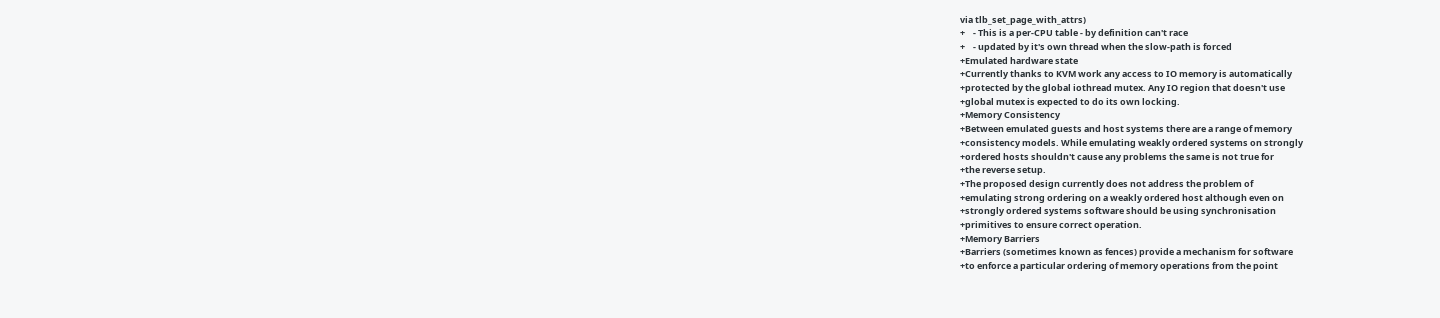via tlb_set_page_with_attrs)
+    - This is a per-CPU table - by definition can't race
+    - updated by it's own thread when the slow-path is forced
+Emulated hardware state
+Currently thanks to KVM work any access to IO memory is automatically
+protected by the global iothread mutex. Any IO region that doesn't use
+global mutex is expected to do its own locking.
+Memory Consistency
+Between emulated guests and host systems there are a range of memory
+consistency models. While emulating weakly ordered systems on strongly
+ordered hosts shouldn't cause any problems the same is not true for
+the reverse setup.
+The proposed design currently does not address the problem of
+emulating strong ordering on a weakly ordered host although even on
+strongly ordered systems software should be using synchronisation
+primitives to ensure correct operation.
+Memory Barriers
+Barriers (sometimes known as fences) provide a mechanism for software
+to enforce a particular ordering of memory operations from the point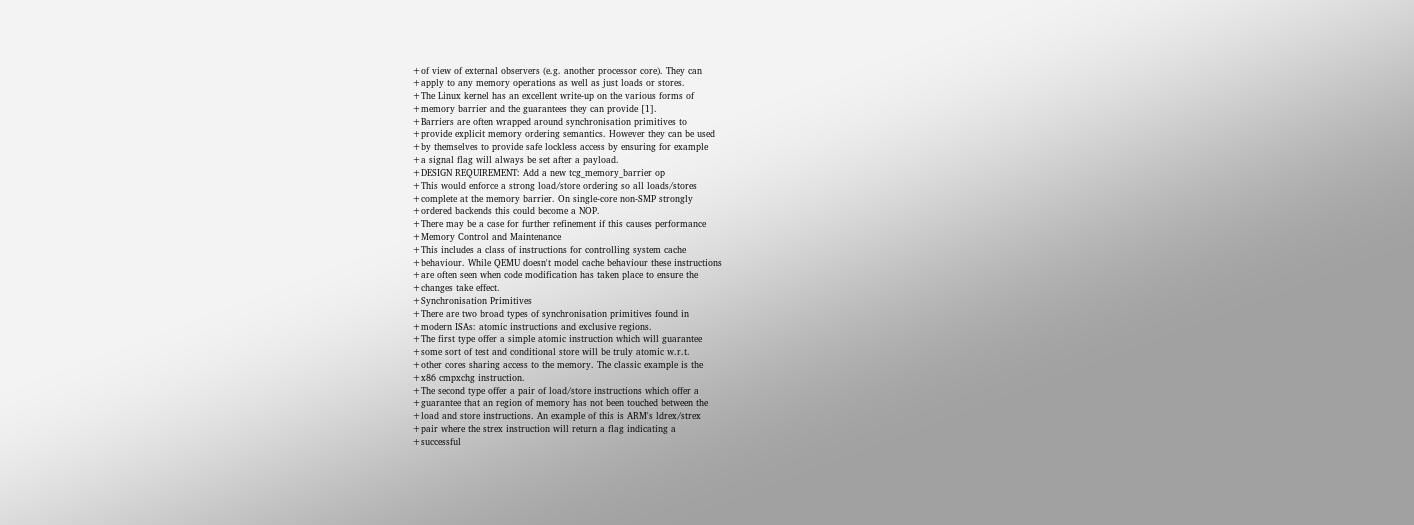+of view of external observers (e.g. another processor core). They can
+apply to any memory operations as well as just loads or stores.
+The Linux kernel has an excellent write-up on the various forms of
+memory barrier and the guarantees they can provide [1].
+Barriers are often wrapped around synchronisation primitives to
+provide explicit memory ordering semantics. However they can be used
+by themselves to provide safe lockless access by ensuring for example
+a signal flag will always be set after a payload.
+DESIGN REQUIREMENT: Add a new tcg_memory_barrier op
+This would enforce a strong load/store ordering so all loads/stores
+complete at the memory barrier. On single-core non-SMP strongly
+ordered backends this could become a NOP.
+There may be a case for further refinement if this causes performance
+Memory Control and Maintenance
+This includes a class of instructions for controlling system cache
+behaviour. While QEMU doesn't model cache behaviour these instructions
+are often seen when code modification has taken place to ensure the
+changes take effect.
+Synchronisation Primitives
+There are two broad types of synchronisation primitives found in
+modern ISAs: atomic instructions and exclusive regions.
+The first type offer a simple atomic instruction which will guarantee
+some sort of test and conditional store will be truly atomic w.r.t.
+other cores sharing access to the memory. The classic example is the
+x86 cmpxchg instruction.
+The second type offer a pair of load/store instructions which offer a
+guarantee that an region of memory has not been touched between the
+load and store instructions. An example of this is ARM's ldrex/strex
+pair where the strex instruction will return a flag indicating a
+successful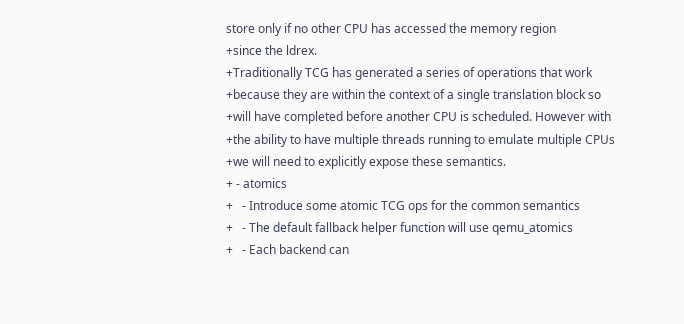store only if no other CPU has accessed the memory region
+since the ldrex.
+Traditionally TCG has generated a series of operations that work
+because they are within the context of a single translation block so
+will have completed before another CPU is scheduled. However with
+the ability to have multiple threads running to emulate multiple CPUs
+we will need to explicitly expose these semantics.
+ - atomics
+   - Introduce some atomic TCG ops for the common semantics
+   - The default fallback helper function will use qemu_atomics
+   - Each backend can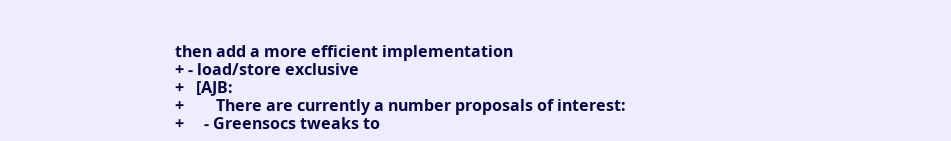then add a more efficient implementation
+ - load/store exclusive
+   [AJB:
+        There are currently a number proposals of interest:
+     - Greensocs tweaks to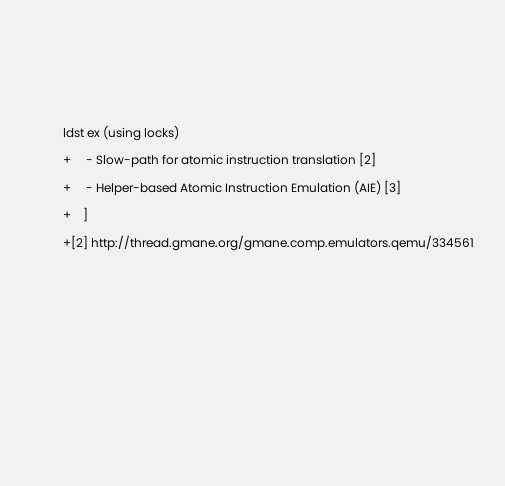ldst ex (using locks)
+     - Slow-path for atomic instruction translation [2]
+     - Helper-based Atomic Instruction Emulation (AIE) [3]
+    ]
+[2] http://thread.gmane.org/gmane.comp.emulators.qemu/334561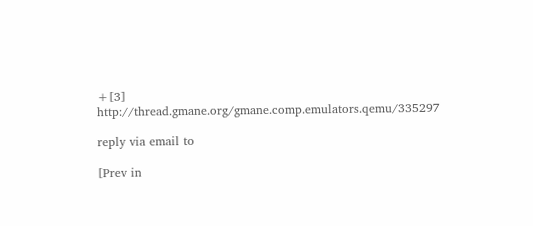+[3] http://thread.gmane.org/gmane.comp.emulators.qemu/335297

reply via email to

[Prev in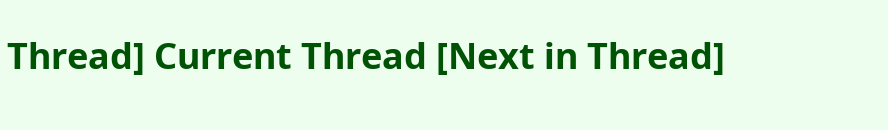Thread] Current Thread [Next in Thread]